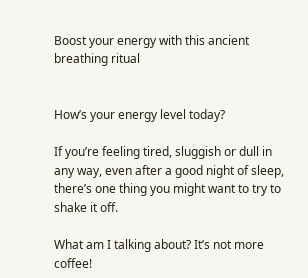Boost your energy with this ancient breathing ritual


How’s your energy level today?

If you’re feeling tired, sluggish or dull in any way, even after a good night of sleep, there’s one thing you might want to try to shake it off.

What am I talking about? It’s not more coffee!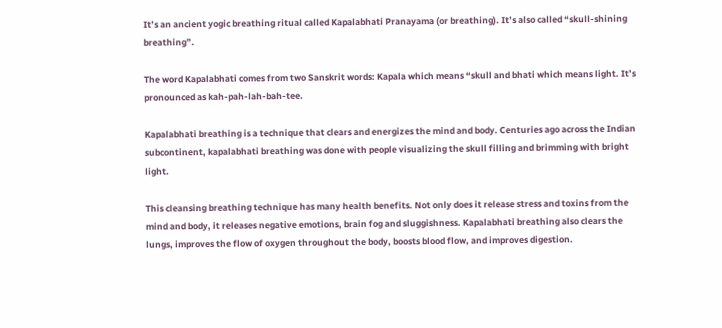It’s an ancient yogic breathing ritual called Kapalabhati Pranayama (or breathing). It’s also called “skull-shining breathing”.

The word Kapalabhati comes from two Sanskrit words: Kapala which means “skull and bhati which means light. It’s pronounced as kah-pah-lah-bah-tee.

Kapalabhati breathing is a technique that clears and energizes the mind and body. Centuries ago across the Indian subcontinent, kapalabhati breathing was done with people visualizing the skull filling and brimming with bright light.

This cleansing breathing technique has many health benefits. Not only does it release stress and toxins from the mind and body, it releases negative emotions, brain fog and sluggishness. Kapalabhati breathing also clears the lungs, improves the flow of oxygen throughout the body, boosts blood flow, and improves digestion.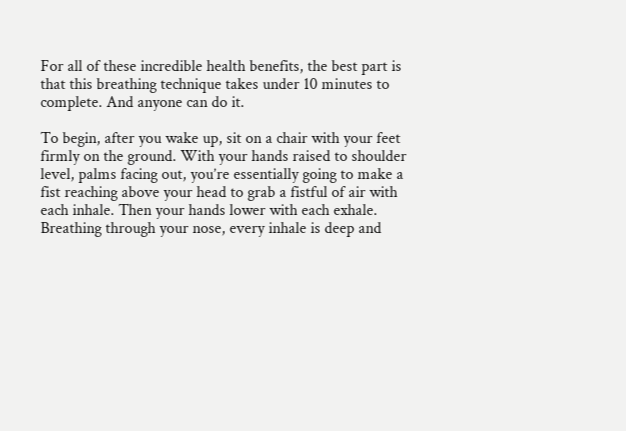For all of these incredible health benefits, the best part is that this breathing technique takes under 10 minutes to complete. And anyone can do it.

To begin, after you wake up, sit on a chair with your feet firmly on the ground. With your hands raised to shoulder level, palms facing out, you’re essentially going to make a fist reaching above your head to grab a fistful of air with each inhale. Then your hands lower with each exhale. Breathing through your nose, every inhale is deep and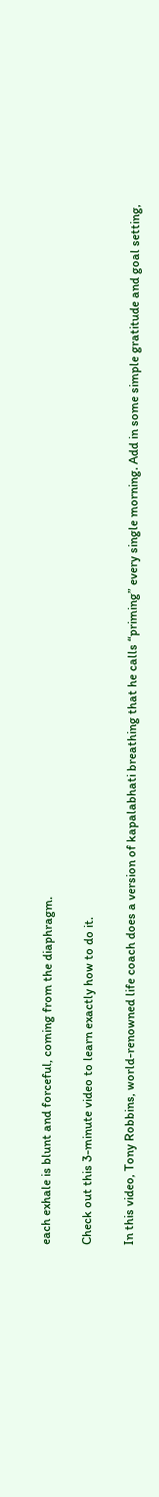each exhale is blunt and forceful, coming from the diaphragm.

Check out this 3-minute video to learn exactly how to do it.

In this video, Tony Robbins, world-renowned life coach does a version of kapalabhati breathing that he calls “priming” every single morning. Add in some simple gratitude and goal setting,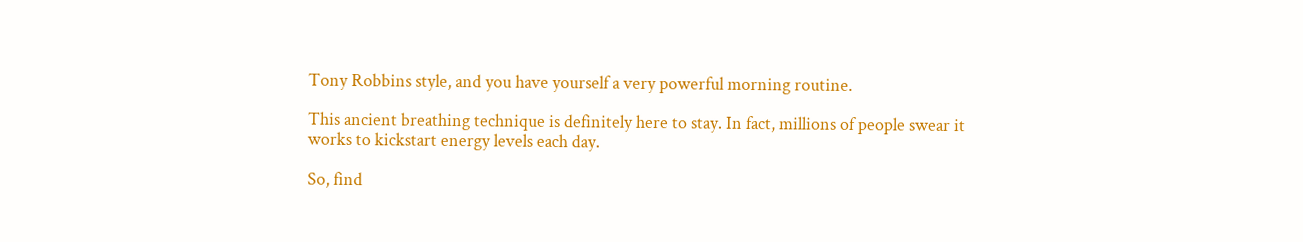Tony Robbins style, and you have yourself a very powerful morning routine.

This ancient breathing technique is definitely here to stay. In fact, millions of people swear it works to kickstart energy levels each day.

So, find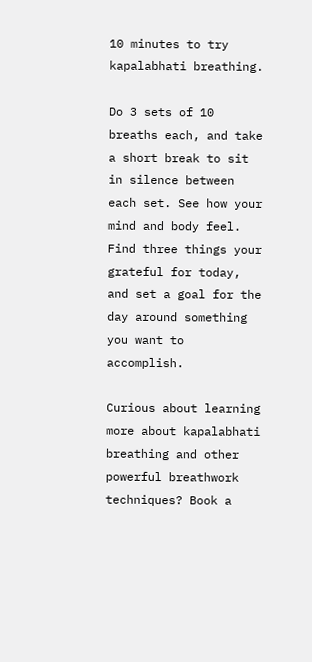10 minutes to try kapalabhati breathing.

Do 3 sets of 10 breaths each, and take a short break to sit in silence between each set. See how your mind and body feel. Find three things your grateful for today, and set a goal for the day around something you want to accomplish.

Curious about learning more about kapalabhati breathing and other powerful breathwork techniques? Book a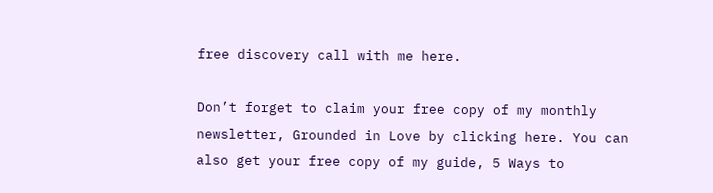free discovery call with me here.

Don’t forget to claim your free copy of my monthly newsletter, Grounded in Love by clicking here. You can also get your free copy of my guide, 5 Ways to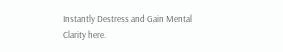Instantly Destress and Gain Mental Clarity here.